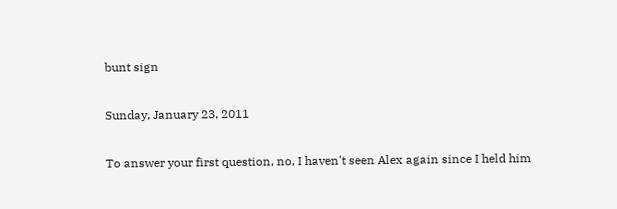bunt sign

Sunday, January 23, 2011

To answer your first question, no, I haven't seen Alex again since I held him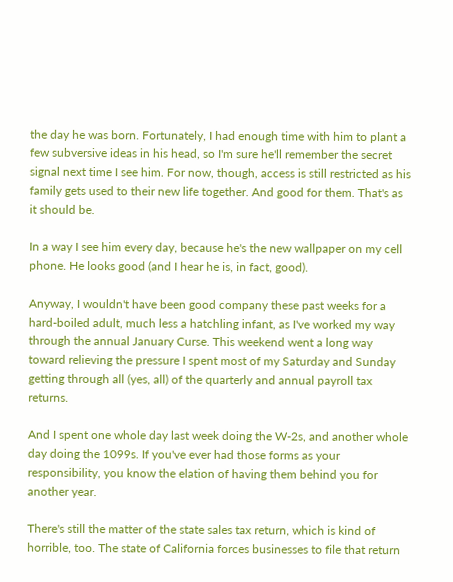the day he was born. Fortunately, I had enough time with him to plant a few subversive ideas in his head, so I'm sure he'll remember the secret signal next time I see him. For now, though, access is still restricted as his family gets used to their new life together. And good for them. That's as it should be.

In a way I see him every day, because he's the new wallpaper on my cell phone. He looks good (and I hear he is, in fact, good).

Anyway, I wouldn't have been good company these past weeks for a hard-boiled adult, much less a hatchling infant, as I've worked my way through the annual January Curse. This weekend went a long way toward relieving the pressure I spent most of my Saturday and Sunday getting through all (yes, all) of the quarterly and annual payroll tax returns.

And I spent one whole day last week doing the W-2s, and another whole day doing the 1099s. If you've ever had those forms as your responsibility, you know the elation of having them behind you for another year.

There's still the matter of the state sales tax return, which is kind of horrible, too. The state of California forces businesses to file that return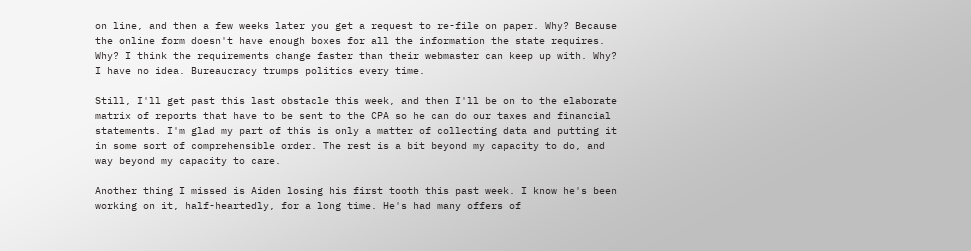on line, and then a few weeks later you get a request to re-file on paper. Why? Because the online form doesn't have enough boxes for all the information the state requires. Why? I think the requirements change faster than their webmaster can keep up with. Why? I have no idea. Bureaucracy trumps politics every time.

Still, I'll get past this last obstacle this week, and then I'll be on to the elaborate matrix of reports that have to be sent to the CPA so he can do our taxes and financial statements. I'm glad my part of this is only a matter of collecting data and putting it in some sort of comprehensible order. The rest is a bit beyond my capacity to do, and way beyond my capacity to care.

Another thing I missed is Aiden losing his first tooth this past week. I know he's been working on it, half-heartedly, for a long time. He's had many offers of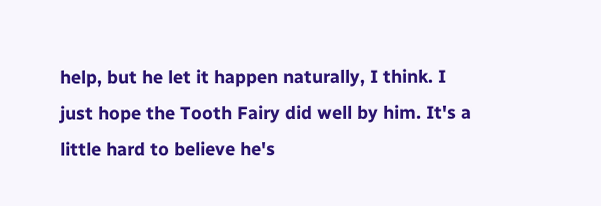help, but he let it happen naturally, I think. I just hope the Tooth Fairy did well by him. It's a little hard to believe he's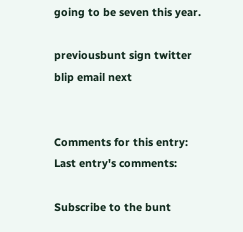going to be seven this year.

previousbunt sign twitter blip email next


Comments for this entry:
Last entry's comments:

Subscribe to the bunt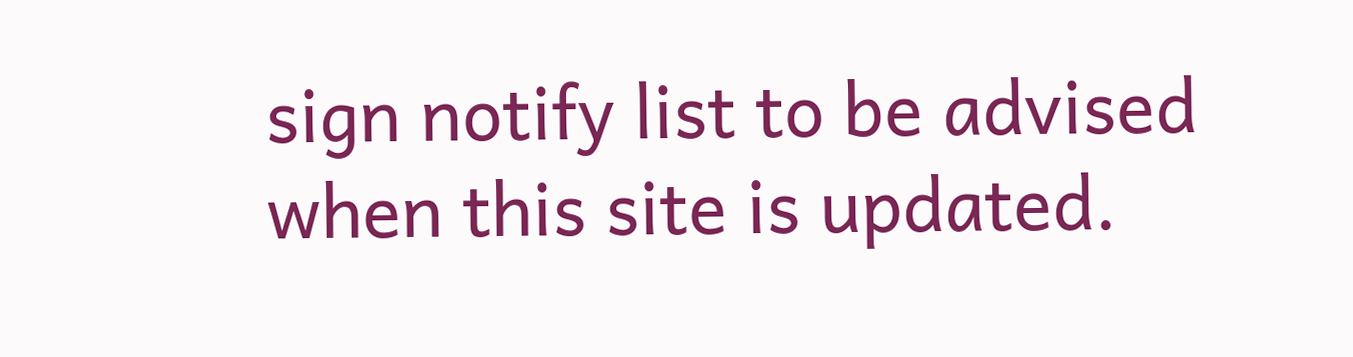sign notify list to be advised when this site is updated.